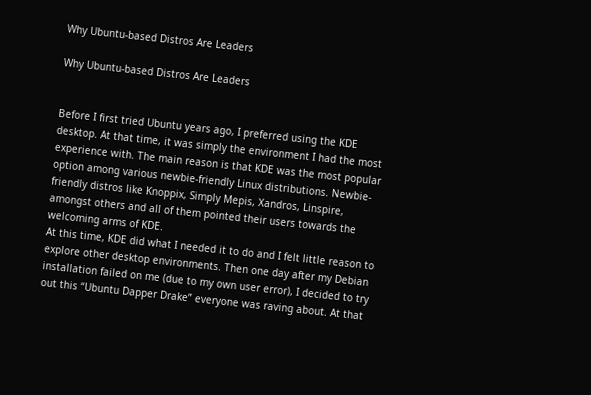Why Ubuntu-based Distros Are Leaders

Why Ubuntu-based Distros Are Leaders


Before I first tried Ubuntu years ago, I preferred using the KDE desktop. At that time, it was simply the environment I had the most experience with. The main reason is that KDE was the most popular option among various newbie-friendly Linux distributions. Newbie-friendly distros like Knoppix, Simply Mepis, Xandros, Linspire, amongst others and all of them pointed their users towards the welcoming arms of KDE.
At this time, KDE did what I needed it to do and I felt little reason to explore other desktop environments. Then one day after my Debian installation failed on me (due to my own user error), I decided to try out this “Ubuntu Dapper Drake” everyone was raving about. At that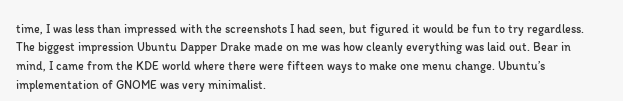time, I was less than impressed with the screenshots I had seen, but figured it would be fun to try regardless.
The biggest impression Ubuntu Dapper Drake made on me was how cleanly everything was laid out. Bear in mind, I came from the KDE world where there were fifteen ways to make one menu change. Ubuntu’s implementation of GNOME was very minimalist.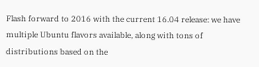Flash forward to 2016 with the current 16.04 release: we have multiple Ubuntu flavors available, along with tons of distributions based on the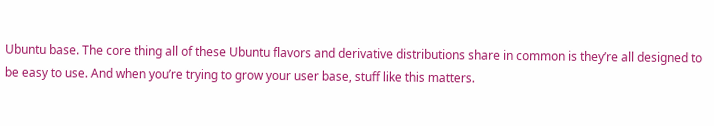Ubuntu base. The core thing all of these Ubuntu flavors and derivative distributions share in common is they’re all designed to be easy to use. And when you’re trying to grow your user base, stuff like this matters.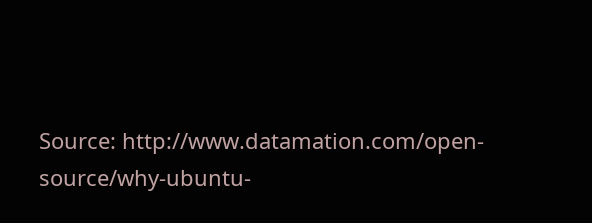Source: http://www.datamation.com/open-source/why-ubuntu-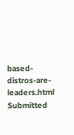based-distros-are-leaders.html
Submitted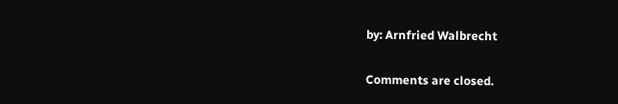by: Arnfried Walbrecht


Comments are closed.